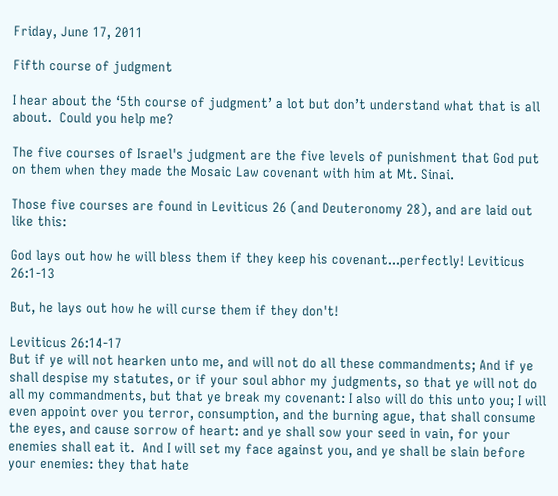Friday, June 17, 2011

Fifth course of judgment

I hear about the ‘5th course of judgment’ a lot but don’t understand what that is all about.  Could you help me?

The five courses of Israel's judgment are the five levels of punishment that God put on them when they made the Mosaic Law covenant with him at Mt. Sinai.

Those five courses are found in Leviticus 26 (and Deuteronomy 28), and are laid out like this:

God lays out how he will bless them if they keep his covenant...perfectly! Leviticus 26:1-13

But, he lays out how he will curse them if they don't!

Leviticus 26:14-17
But if ye will not hearken unto me, and will not do all these commandments; And if ye shall despise my statutes, or if your soul abhor my judgments, so that ye will not do all my commandments, but that ye break my covenant: I also will do this unto you; I will even appoint over you terror, consumption, and the burning ague, that shall consume the eyes, and cause sorrow of heart: and ye shall sow your seed in vain, for your enemies shall eat it.  And I will set my face against you, and ye shall be slain before your enemies: they that hate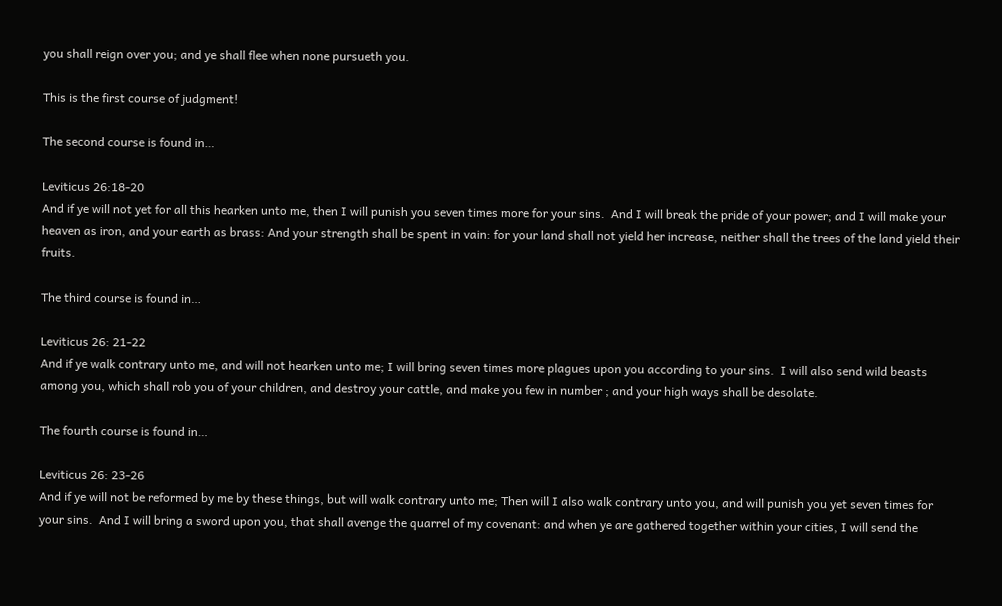you shall reign over you; and ye shall flee when none pursueth you.

This is the first course of judgment!

The second course is found in…

Leviticus 26:18-20
And if ye will not yet for all this hearken unto me, then I will punish you seven times more for your sins.  And I will break the pride of your power; and I will make your heaven as iron, and your earth as brass: And your strength shall be spent in vain: for your land shall not yield her increase, neither shall the trees of the land yield their fruits.

The third course is found in…

Leviticus 26: 21-22
And if ye walk contrary unto me, and will not hearken unto me; I will bring seven times more plagues upon you according to your sins.  I will also send wild beasts among you, which shall rob you of your children, and destroy your cattle, and make you few in number ; and your high ways shall be desolate.

The fourth course is found in…

Leviticus 26: 23-26
And if ye will not be reformed by me by these things, but will walk contrary unto me; Then will I also walk contrary unto you, and will punish you yet seven times for your sins.  And I will bring a sword upon you, that shall avenge the quarrel of my covenant: and when ye are gathered together within your cities, I will send the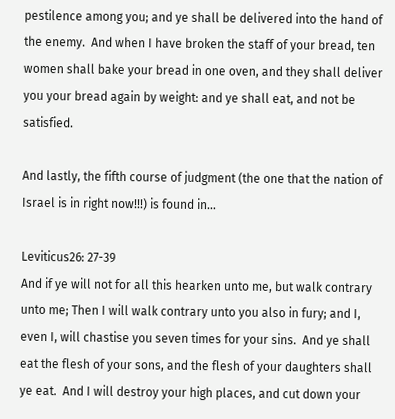pestilence among you; and ye shall be delivered into the hand of the enemy.  And when I have broken the staff of your bread, ten women shall bake your bread in one oven, and they shall deliver you your bread again by weight: and ye shall eat, and not be satisfied.

And lastly, the fifth course of judgment (the one that the nation of Israel is in right now!!!) is found in…

Leviticus26: 27-39
And if ye will not for all this hearken unto me, but walk contrary unto me; Then I will walk contrary unto you also in fury; and I, even I, will chastise you seven times for your sins.  And ye shall eat the flesh of your sons, and the flesh of your daughters shall ye eat.  And I will destroy your high places, and cut down your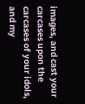images, and cast your carcases upon the carcases of your idols, and my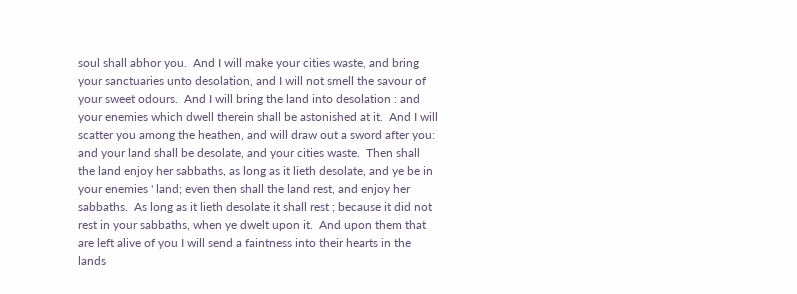soul shall abhor you.  And I will make your cities waste, and bring your sanctuaries unto desolation, and I will not smell the savour of your sweet odours.  And I will bring the land into desolation : and your enemies which dwell therein shall be astonished at it.  And I will scatter you among the heathen, and will draw out a sword after you: and your land shall be desolate, and your cities waste.  Then shall the land enjoy her sabbaths, as long as it lieth desolate, and ye be in your enemies ' land; even then shall the land rest, and enjoy her sabbaths.  As long as it lieth desolate it shall rest ; because it did not rest in your sabbaths, when ye dwelt upon it.  And upon them that are left alive of you I will send a faintness into their hearts in the lands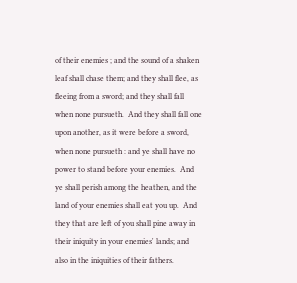of their enemies ; and the sound of a shaken leaf shall chase them; and they shall flee, as fleeing from a sword; and they shall fall when none pursueth.  And they shall fall one upon another, as it were before a sword, when none pursueth : and ye shall have no power to stand before your enemies.  And ye shall perish among the heathen, and the land of your enemies shall eat you up.  And they that are left of you shall pine away in their iniquity in your enemies' lands; and also in the iniquities of their fathers.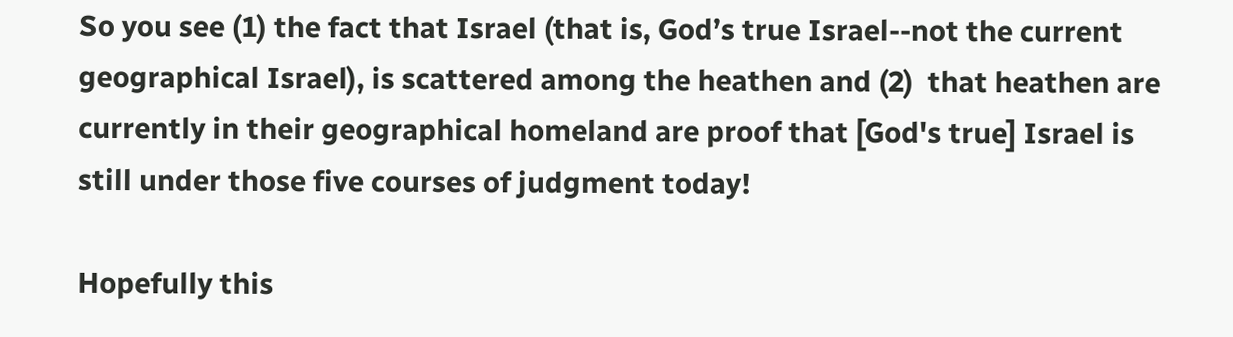So you see (1) the fact that Israel (that is, God’s true Israel--not the current geographical Israel), is scattered among the heathen and (2)  that heathen are currently in their geographical homeland are proof that [God's true] Israel is still under those five courses of judgment today!

Hopefully this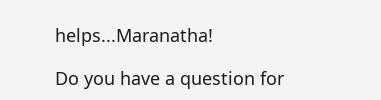helps...Maranatha!

Do you have a question for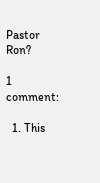Pastor Ron?

1 comment:

  1. This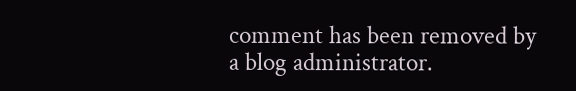comment has been removed by a blog administrator.